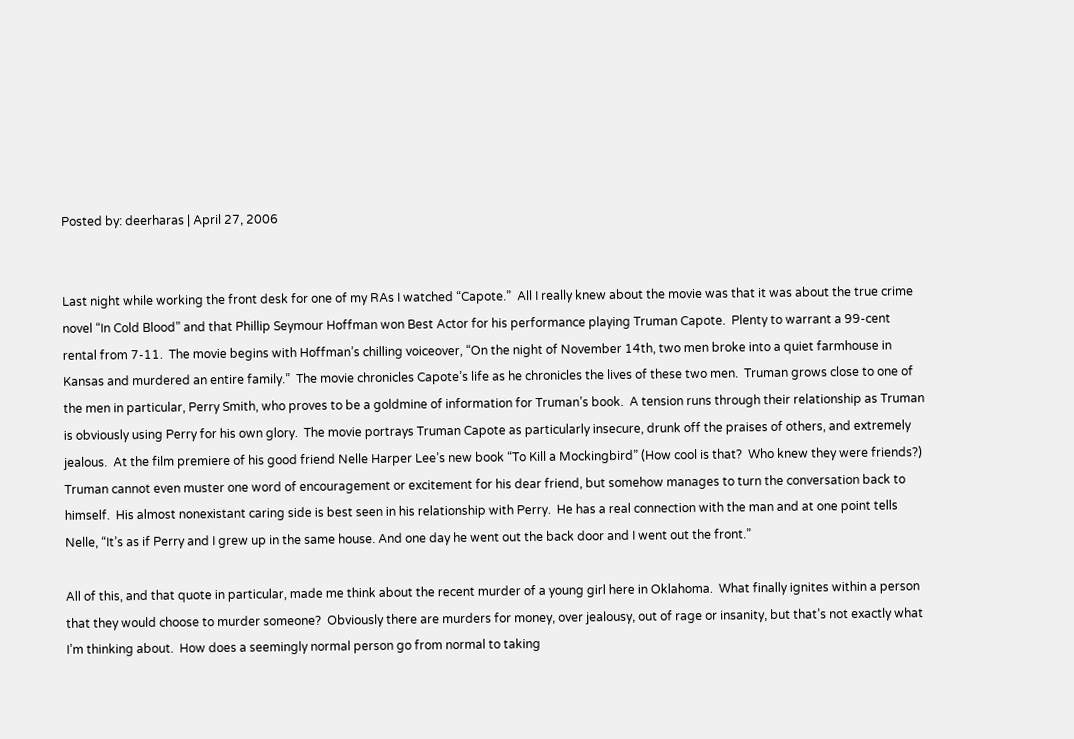Posted by: deerharas | April 27, 2006


Last night while working the front desk for one of my RAs I watched “Capote.”  All I really knew about the movie was that it was about the true crime novel “In Cold Blood” and that Phillip Seymour Hoffman won Best Actor for his performance playing Truman Capote.  Plenty to warrant a 99-cent rental from 7-11.  The movie begins with Hoffman’s chilling voiceover, “On the night of November 14th, two men broke into a quiet farmhouse in Kansas and murdered an entire family.”  The movie chronicles Capote’s life as he chronicles the lives of these two men.  Truman grows close to one of the men in particular, Perry Smith, who proves to be a goldmine of information for Truman’s book.  A tension runs through their relationship as Truman is obviously using Perry for his own glory.  The movie portrays Truman Capote as particularly insecure, drunk off the praises of others, and extremely jealous.  At the film premiere of his good friend Nelle Harper Lee’s new book “To Kill a Mockingbird” (How cool is that?  Who knew they were friends?) Truman cannot even muster one word of encouragement or excitement for his dear friend, but somehow manages to turn the conversation back to himself.  His almost nonexistant caring side is best seen in his relationship with Perry.  He has a real connection with the man and at one point tells Nelle, “It’s as if Perry and I grew up in the same house. And one day he went out the back door and I went out the front.”

All of this, and that quote in particular, made me think about the recent murder of a young girl here in Oklahoma.  What finally ignites within a person that they would choose to murder someone?  Obviously there are murders for money, over jealousy, out of rage or insanity, but that’s not exactly what I’m thinking about.  How does a seemingly normal person go from normal to taking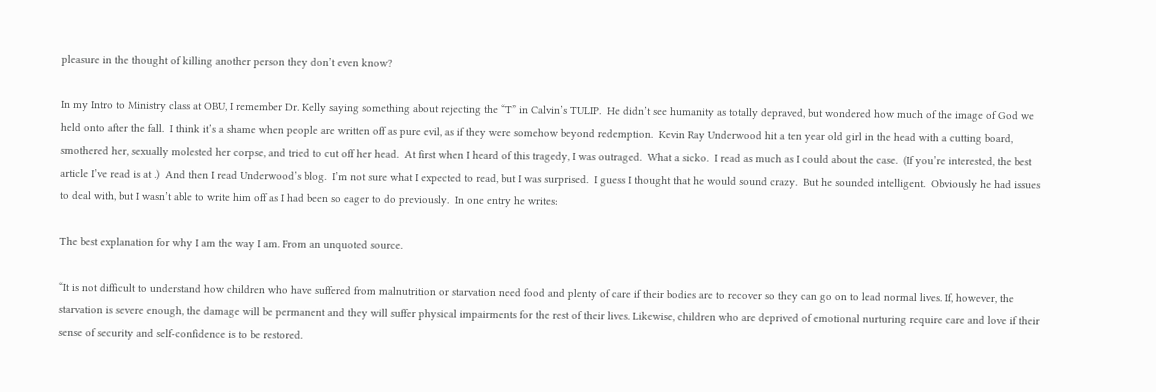pleasure in the thought of killing another person they don’t even know?

In my Intro to Ministry class at OBU, I remember Dr. Kelly saying something about rejecting the “T” in Calvin’s TULIP.  He didn’t see humanity as totally depraved, but wondered how much of the image of God we held onto after the fall.  I think it’s a shame when people are written off as pure evil, as if they were somehow beyond redemption.  Kevin Ray Underwood hit a ten year old girl in the head with a cutting board, smothered her, sexually molested her corpse, and tried to cut off her head.  At first when I heard of this tragedy, I was outraged.  What a sicko.  I read as much as I could about the case.  (If you’re interested, the best article I’ve read is at .)  And then I read Underwood’s blog.  I’m not sure what I expected to read, but I was surprised.  I guess I thought that he would sound crazy.  But he sounded intelligent.  Obviously he had issues to deal with, but I wasn’t able to write him off as I had been so eager to do previously.  In one entry he writes:

The best explanation for why I am the way I am. From an unquoted source.

“It is not difficult to understand how children who have suffered from malnutrition or starvation need food and plenty of care if their bodies are to recover so they can go on to lead normal lives. If, however, the starvation is severe enough, the damage will be permanent and they will suffer physical impairments for the rest of their lives. Likewise, children who are deprived of emotional nurturing require care and love if their sense of security and self-confidence is to be restored.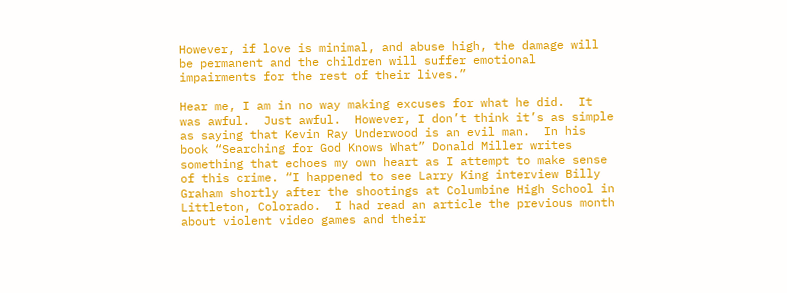However, if love is minimal, and abuse high, the damage will be permanent and the children will suffer emotional impairments for the rest of their lives.”

Hear me, I am in no way making excuses for what he did.  It was awful.  Just awful.  However, I don’t think it’s as simple as saying that Kevin Ray Underwood is an evil man.  In his book “Searching for God Knows What” Donald Miller writes something that echoes my own heart as I attempt to make sense of this crime. “I happened to see Larry King interview Billy Graham shortly after the shootings at Columbine High School in Littleton, Colorado.  I had read an article the previous month about violent video games and their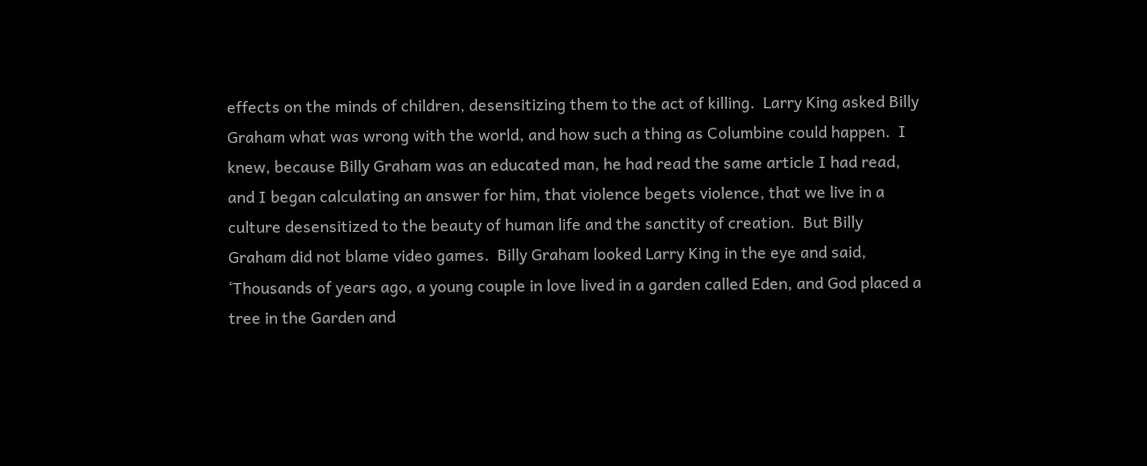effects on the minds of children, desensitizing them to the act of killing.  Larry King asked Billy Graham what was wrong with the world, and how such a thing as Columbine could happen.  I knew, because Billy Graham was an educated man, he had read the same article I had read, and I began calculating an answer for him, that violence begets violence, that we live in a culture desensitized to the beauty of human life and the sanctity of creation.  But Billy Graham did not blame video games.  Billy Graham looked Larry King in the eye and said, ‘Thousands of years ago, a young couple in love lived in a garden called Eden, and God placed a tree in the Garden and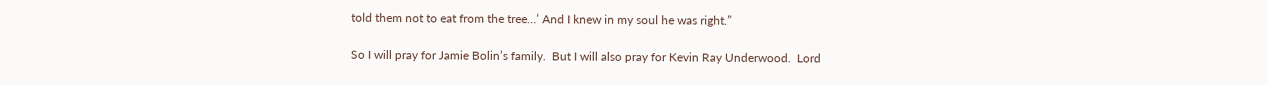told them not to eat from the tree…’ And I knew in my soul he was right.”

So I will pray for Jamie Bolin’s family.  But I will also pray for Kevin Ray Underwood.  Lord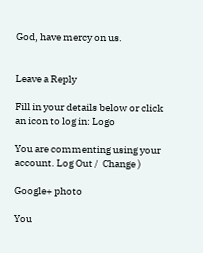God, have mercy on us.


Leave a Reply

Fill in your details below or click an icon to log in: Logo

You are commenting using your account. Log Out /  Change )

Google+ photo

You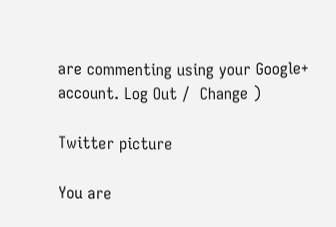are commenting using your Google+ account. Log Out /  Change )

Twitter picture

You are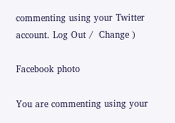commenting using your Twitter account. Log Out /  Change )

Facebook photo

You are commenting using your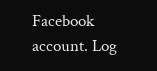Facebook account. Log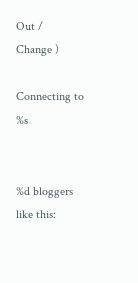Out /  Change )

Connecting to %s


%d bloggers like this: